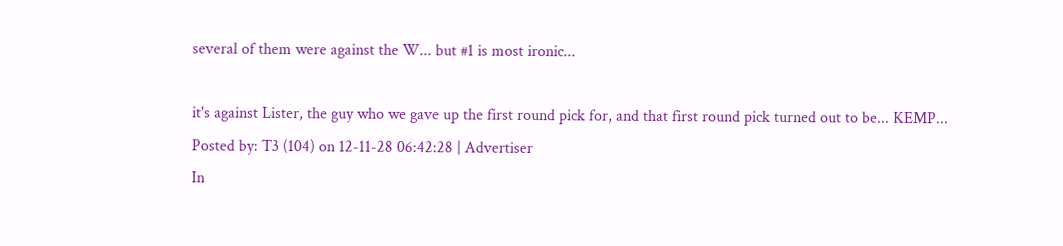several of them were against the W... but #1 is most ironic...

it's against Lister, the guy who we gave up the first round pick for, and that first round pick turned out to be... KEMP...
Posted by: T3 (104) on 12-11-28 06:42:28 | Advertiser
In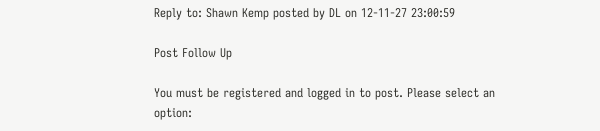Reply to: Shawn Kemp posted by DL on 12-11-27 23:00:59

Post Follow Up

You must be registered and logged in to post. Please select an option: